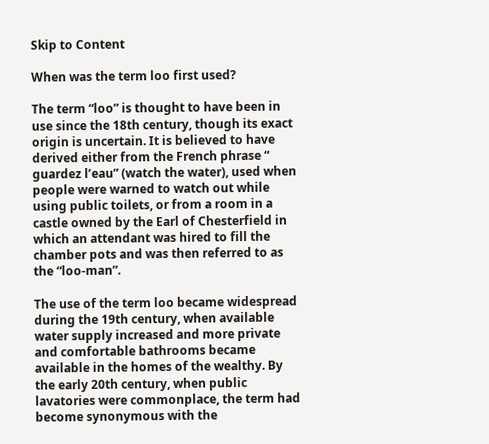Skip to Content

When was the term loo first used?

The term “loo” is thought to have been in use since the 18th century, though its exact origin is uncertain. It is believed to have derived either from the French phrase “ guardez l’eau” (watch the water), used when people were warned to watch out while using public toilets, or from a room in a castle owned by the Earl of Chesterfield in which an attendant was hired to fill the chamber pots and was then referred to as the “loo-man”.

The use of the term loo became widespread during the 19th century, when available water supply increased and more private and comfortable bathrooms became available in the homes of the wealthy. By the early 20th century, when public lavatories were commonplace, the term had become synonymous with the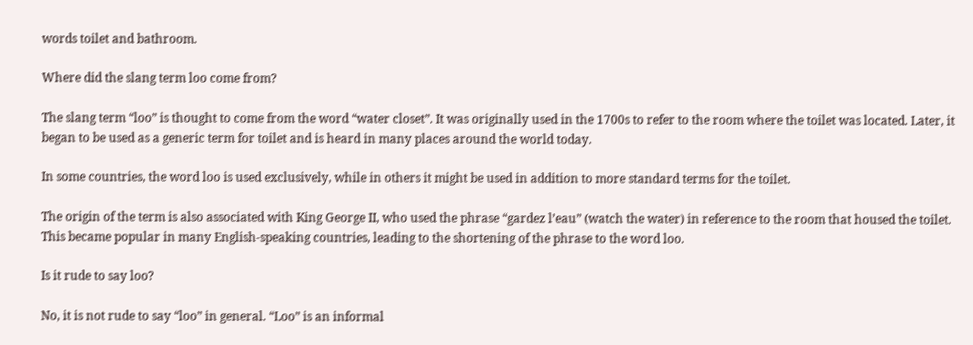words toilet and bathroom.

Where did the slang term loo come from?

The slang term “loo” is thought to come from the word “water closet”. It was originally used in the 1700s to refer to the room where the toilet was located. Later, it began to be used as a generic term for toilet and is heard in many places around the world today.

In some countries, the word loo is used exclusively, while in others it might be used in addition to more standard terms for the toilet.

The origin of the term is also associated with King George II, who used the phrase “gardez l’eau” (watch the water) in reference to the room that housed the toilet. This became popular in many English-speaking countries, leading to the shortening of the phrase to the word loo.

Is it rude to say loo?

No, it is not rude to say “loo” in general. “Loo” is an informal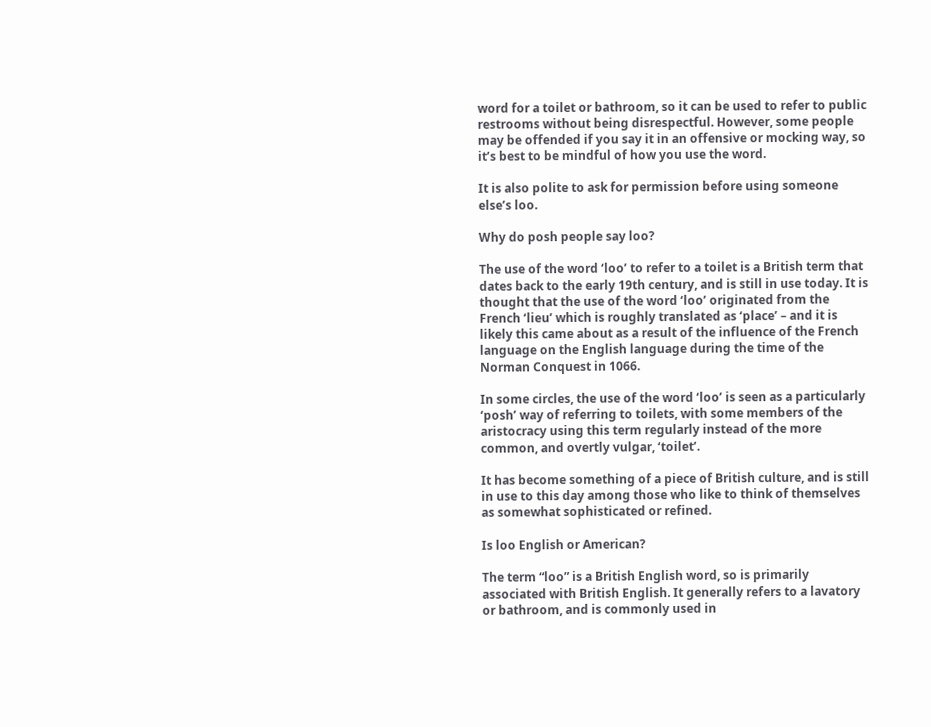word for a toilet or bathroom, so it can be used to refer to public restrooms without being disrespectful. However, some people may be offended if you say it in an offensive or mocking way, so it’s best to be mindful of how you use the word.

It is also polite to ask for permission before using someone else’s loo.

Why do posh people say loo?

The use of the word ‘loo’ to refer to a toilet is a British term that dates back to the early 19th century, and is still in use today. It is thought that the use of the word ‘loo’ originated from the French ‘lieu’ which is roughly translated as ‘place’ – and it is likely this came about as a result of the influence of the French language on the English language during the time of the Norman Conquest in 1066.

In some circles, the use of the word ‘loo’ is seen as a particularly ‘posh’ way of referring to toilets, with some members of the aristocracy using this term regularly instead of the more common, and overtly vulgar, ‘toilet’.

It has become something of a piece of British culture, and is still in use to this day among those who like to think of themselves as somewhat sophisticated or refined.

Is loo English or American?

The term “loo” is a British English word, so is primarily associated with British English. It generally refers to a lavatory or bathroom, and is commonly used in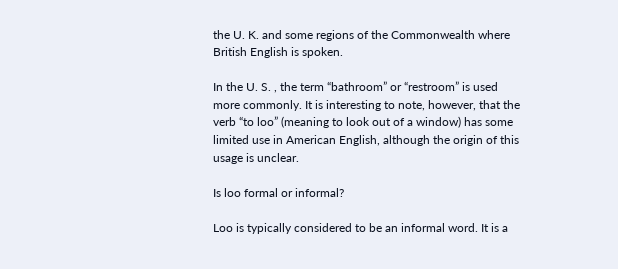the U. K. and some regions of the Commonwealth where British English is spoken.

In the U. S. , the term “bathroom” or “restroom” is used more commonly. It is interesting to note, however, that the verb “to loo” (meaning to look out of a window) has some limited use in American English, although the origin of this usage is unclear.

Is loo formal or informal?

Loo is typically considered to be an informal word. It is a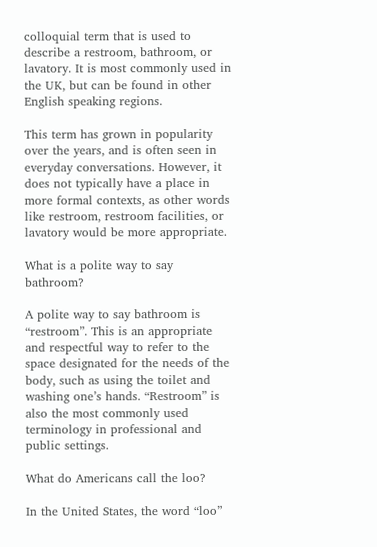colloquial term that is used to describe a restroom, bathroom, or lavatory. It is most commonly used in the UK, but can be found in other English speaking regions.

This term has grown in popularity over the years, and is often seen in everyday conversations. However, it does not typically have a place in more formal contexts, as other words like restroom, restroom facilities, or lavatory would be more appropriate.

What is a polite way to say bathroom?

A polite way to say bathroom is “restroom”. This is an appropriate and respectful way to refer to the space designated for the needs of the body, such as using the toilet and washing one’s hands. “Restroom” is also the most commonly used terminology in professional and public settings.

What do Americans call the loo?

In the United States, the word “loo”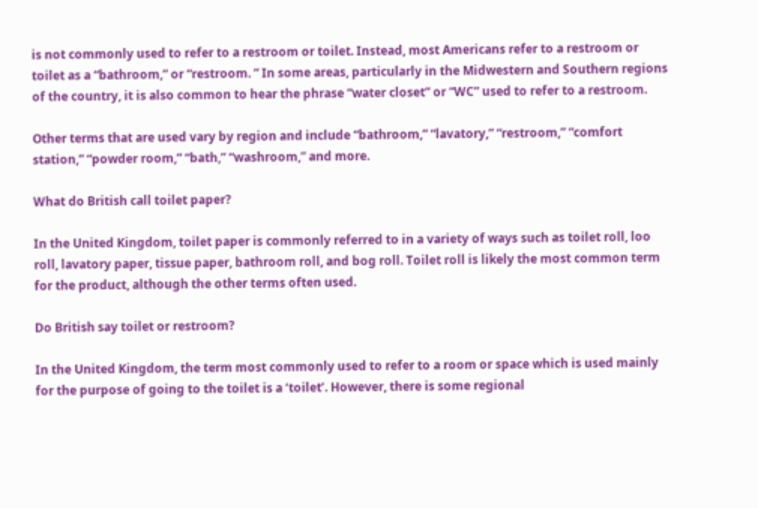is not commonly used to refer to a restroom or toilet. Instead, most Americans refer to a restroom or toilet as a “bathroom,” or “restroom. ” In some areas, particularly in the Midwestern and Southern regions of the country, it is also common to hear the phrase “water closet” or “WC” used to refer to a restroom.

Other terms that are used vary by region and include “bathroom,” “lavatory,” “restroom,” “comfort station,” “powder room,” “bath,” “washroom,” and more.

What do British call toilet paper?

In the United Kingdom, toilet paper is commonly referred to in a variety of ways such as toilet roll, loo roll, lavatory paper, tissue paper, bathroom roll, and bog roll. Toilet roll is likely the most common term for the product, although the other terms often used.

Do British say toilet or restroom?

In the United Kingdom, the term most commonly used to refer to a room or space which is used mainly for the purpose of going to the toilet is a ‘toilet’. However, there is some regional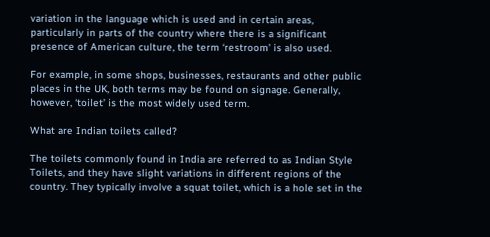variation in the language which is used and in certain areas, particularly in parts of the country where there is a significant presence of American culture, the term ‘restroom’ is also used.

For example, in some shops, businesses, restaurants and other public places in the UK, both terms may be found on signage. Generally, however, ‘toilet’ is the most widely used term.

What are Indian toilets called?

The toilets commonly found in India are referred to as Indian Style Toilets, and they have slight variations in different regions of the country. They typically involve a squat toilet, which is a hole set in the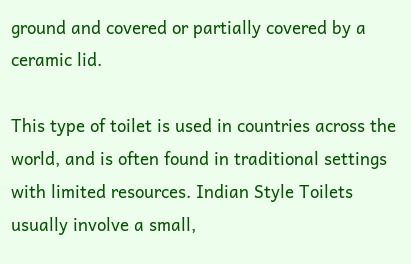ground and covered or partially covered by a ceramic lid.

This type of toilet is used in countries across the world, and is often found in traditional settings with limited resources. Indian Style Toilets usually involve a small,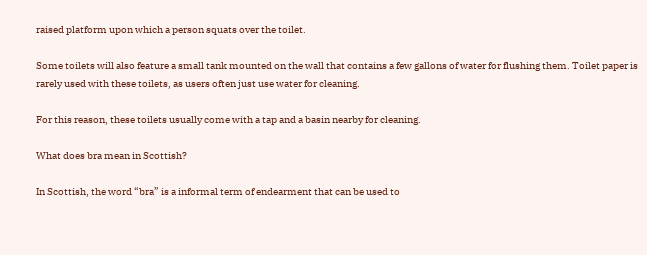raised platform upon which a person squats over the toilet.

Some toilets will also feature a small tank mounted on the wall that contains a few gallons of water for flushing them. Toilet paper is rarely used with these toilets, as users often just use water for cleaning.

For this reason, these toilets usually come with a tap and a basin nearby for cleaning.

What does bra mean in Scottish?

In Scottish, the word “bra” is a informal term of endearment that can be used to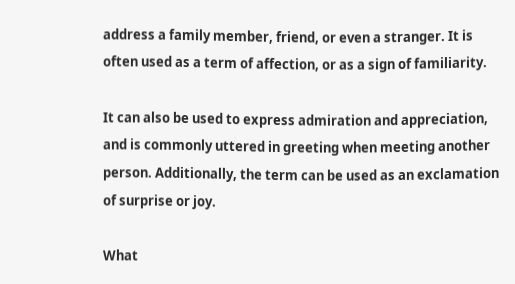address a family member, friend, or even a stranger. It is often used as a term of affection, or as a sign of familiarity.

It can also be used to express admiration and appreciation, and is commonly uttered in greeting when meeting another person. Additionally, the term can be used as an exclamation of surprise or joy.

What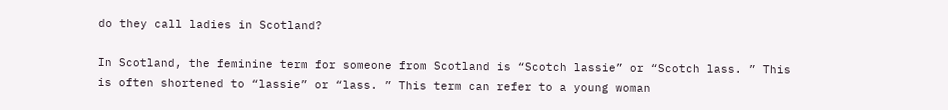do they call ladies in Scotland?

In Scotland, the feminine term for someone from Scotland is “Scotch lassie” or “Scotch lass. ” This is often shortened to “lassie” or “lass. ” This term can refer to a young woman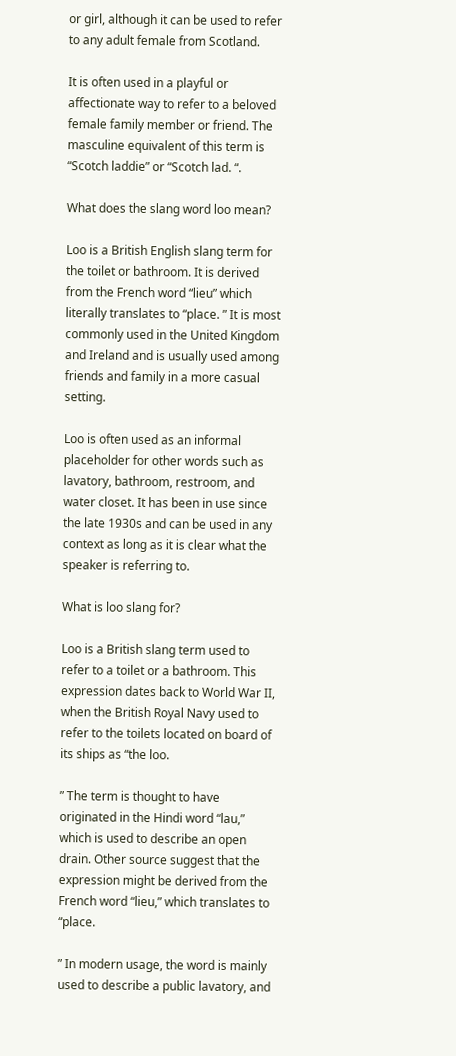or girl, although it can be used to refer to any adult female from Scotland.

It is often used in a playful or affectionate way to refer to a beloved female family member or friend. The masculine equivalent of this term is “Scotch laddie” or “Scotch lad. “.

What does the slang word loo mean?

Loo is a British English slang term for the toilet or bathroom. It is derived from the French word “lieu” which literally translates to “place. ” It is most commonly used in the United Kingdom and Ireland and is usually used among friends and family in a more casual setting.

Loo is often used as an informal placeholder for other words such as lavatory, bathroom, restroom, and water closet. It has been in use since the late 1930s and can be used in any context as long as it is clear what the speaker is referring to.

What is loo slang for?

Loo is a British slang term used to refer to a toilet or a bathroom. This expression dates back to World War II, when the British Royal Navy used to refer to the toilets located on board of its ships as “the loo.

” The term is thought to have originated in the Hindi word “lau,” which is used to describe an open drain. Other source suggest that the expression might be derived from the French word “lieu,” which translates to “place.

” In modern usage, the word is mainly used to describe a public lavatory, and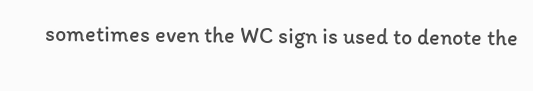sometimes even the WC sign is used to denote the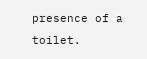presence of a toilet.